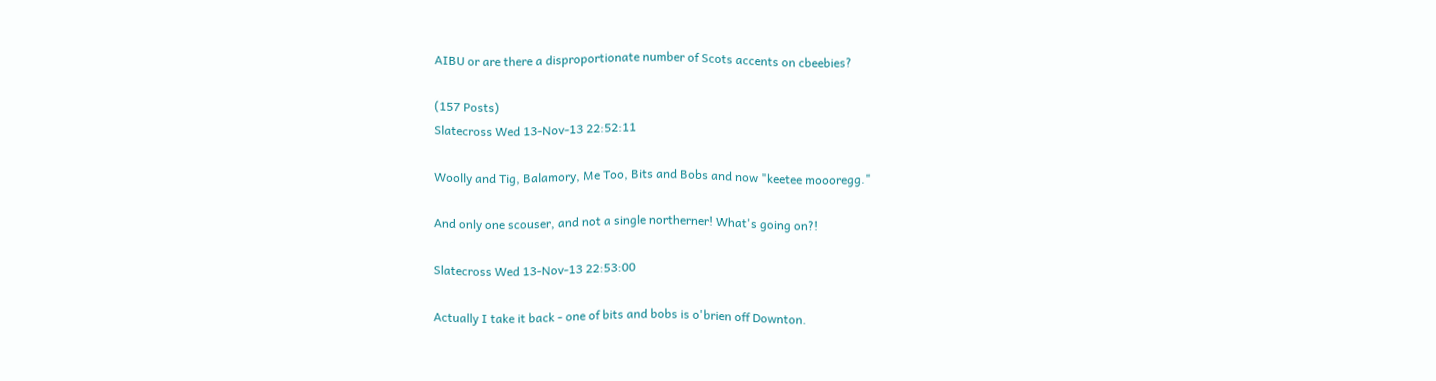AIBU or are there a disproportionate number of Scots accents on cbeebies?

(157 Posts)
Slatecross Wed 13-Nov-13 22:52:11

Woolly and Tig, Balamory, Me Too, Bits and Bobs and now "keetee moooregg."

And only one scouser, and not a single northerner! What's going on?!

Slatecross Wed 13-Nov-13 22:53:00

Actually I take it back - one of bits and bobs is o'brien off Downton.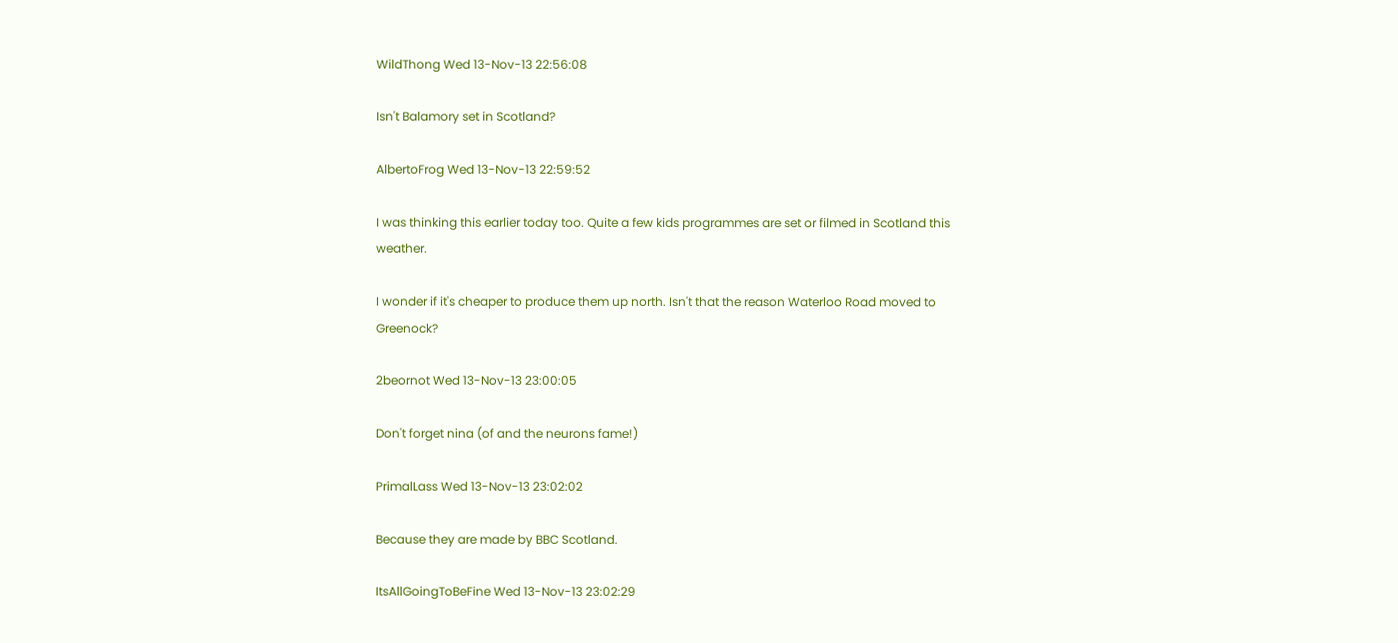WildThong Wed 13-Nov-13 22:56:08

Isn't Balamory set in Scotland?

AlbertoFrog Wed 13-Nov-13 22:59:52

I was thinking this earlier today too. Quite a few kids programmes are set or filmed in Scotland this weather.

I wonder if it's cheaper to produce them up north. Isn't that the reason Waterloo Road moved to Greenock?

2beornot Wed 13-Nov-13 23:00:05

Don't forget nina (of and the neurons fame!)

PrimalLass Wed 13-Nov-13 23:02:02

Because they are made by BBC Scotland.

ItsAllGoingToBeFine Wed 13-Nov-13 23:02:29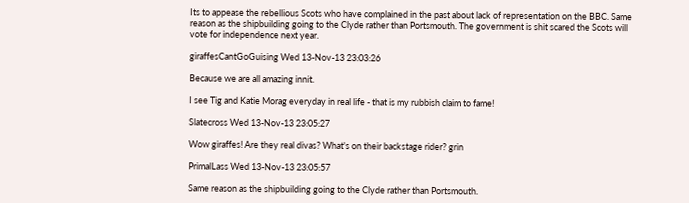Its to appease the rebellious Scots who have complained in the past about lack of representation on the BBC. Same reason as the shipbuilding going to the Clyde rather than Portsmouth. The government is shit scared the Scots will vote for independence next year.

giraffesCantGoGuising Wed 13-Nov-13 23:03:26

Because we are all amazing innit.

I see Tig and Katie Morag everyday in real life - that is my rubbish claim to fame!

Slatecross Wed 13-Nov-13 23:05:27

Wow giraffes! Are they real divas? What's on their backstage rider? grin

PrimalLass Wed 13-Nov-13 23:05:57

Same reason as the shipbuilding going to the Clyde rather than Portsmouth.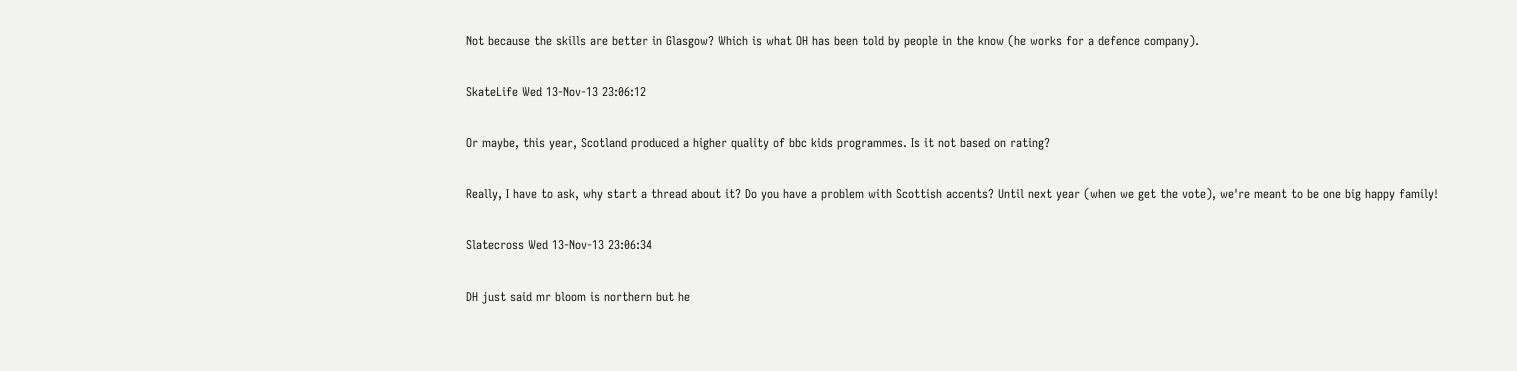Not because the skills are better in Glasgow? Which is what OH has been told by people in the know (he works for a defence company).

SkateLife Wed 13-Nov-13 23:06:12

Or maybe, this year, Scotland produced a higher quality of bbc kids programmes. Is it not based on rating?

Really, I have to ask, why start a thread about it? Do you have a problem with Scottish accents? Until next year (when we get the vote), we're meant to be one big happy family!

Slatecross Wed 13-Nov-13 23:06:34

DH just said mr bloom is northern but he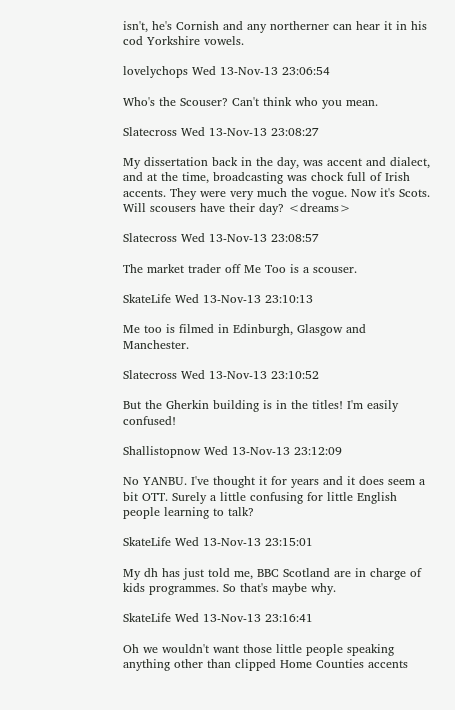isn't, he's Cornish and any northerner can hear it in his cod Yorkshire vowels.

lovelychops Wed 13-Nov-13 23:06:54

Who's the Scouser? Can't think who you mean.

Slatecross Wed 13-Nov-13 23:08:27

My dissertation back in the day, was accent and dialect, and at the time, broadcasting was chock full of Irish accents. They were very much the vogue. Now it's Scots. Will scousers have their day? <dreams>

Slatecross Wed 13-Nov-13 23:08:57

The market trader off Me Too is a scouser.

SkateLife Wed 13-Nov-13 23:10:13

Me too is filmed in Edinburgh, Glasgow and Manchester.

Slatecross Wed 13-Nov-13 23:10:52

But the Gherkin building is in the titles! I'm easily confused!

Shallistopnow Wed 13-Nov-13 23:12:09

No YANBU. I've thought it for years and it does seem a bit OTT. Surely a little confusing for little English people learning to talk?

SkateLife Wed 13-Nov-13 23:15:01

My dh has just told me, BBC Scotland are in charge of kids programmes. So that's maybe why.

SkateLife Wed 13-Nov-13 23:16:41

Oh we wouldn't want those little people speaking anything other than clipped Home Counties accents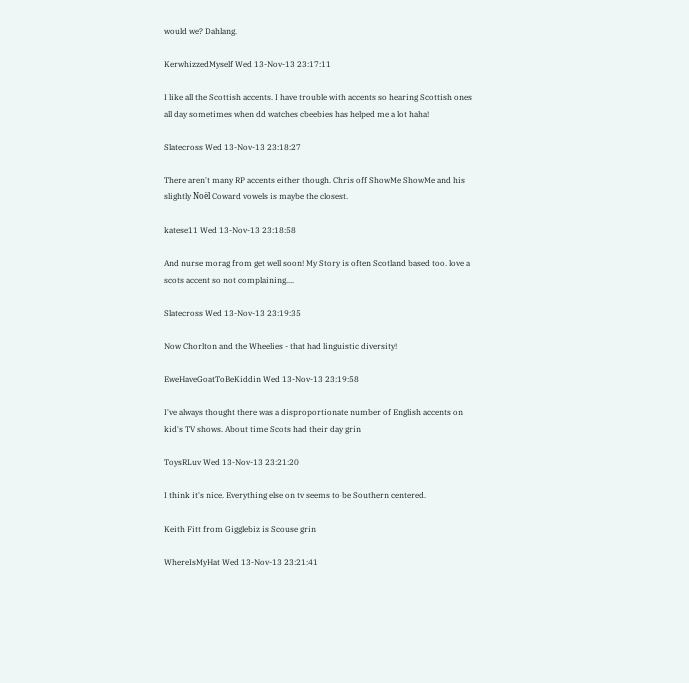would we? Dahlang.

KerwhizzedMyself Wed 13-Nov-13 23:17:11

I like all the Scottish accents. I have trouble with accents so hearing Scottish ones all day sometimes when dd watches cbeebies has helped me a lot haha!

Slatecross Wed 13-Nov-13 23:18:27

There aren't many RP accents either though. Chris off ShowMe ShowMe and his slightly Noël Coward vowels is maybe the closest.

katese11 Wed 13-Nov-13 23:18:58

And nurse morag from get well soon! My Story is often Scotland based too. love a scots accent so not complaining....

Slatecross Wed 13-Nov-13 23:19:35

Now Chorlton and the Wheelies - that had linguistic diversity!

EweHaveGoatToBeKiddin Wed 13-Nov-13 23:19:58

I've always thought there was a disproportionate number of English accents on kid's TV shows. About time Scots had their day grin

ToysRLuv Wed 13-Nov-13 23:21:20

I think it's nice. Everything else on tv seems to be Southern centered.

Keith Fitt from Gigglebiz is Scouse grin

WhereIsMyHat Wed 13-Nov-13 23:21:41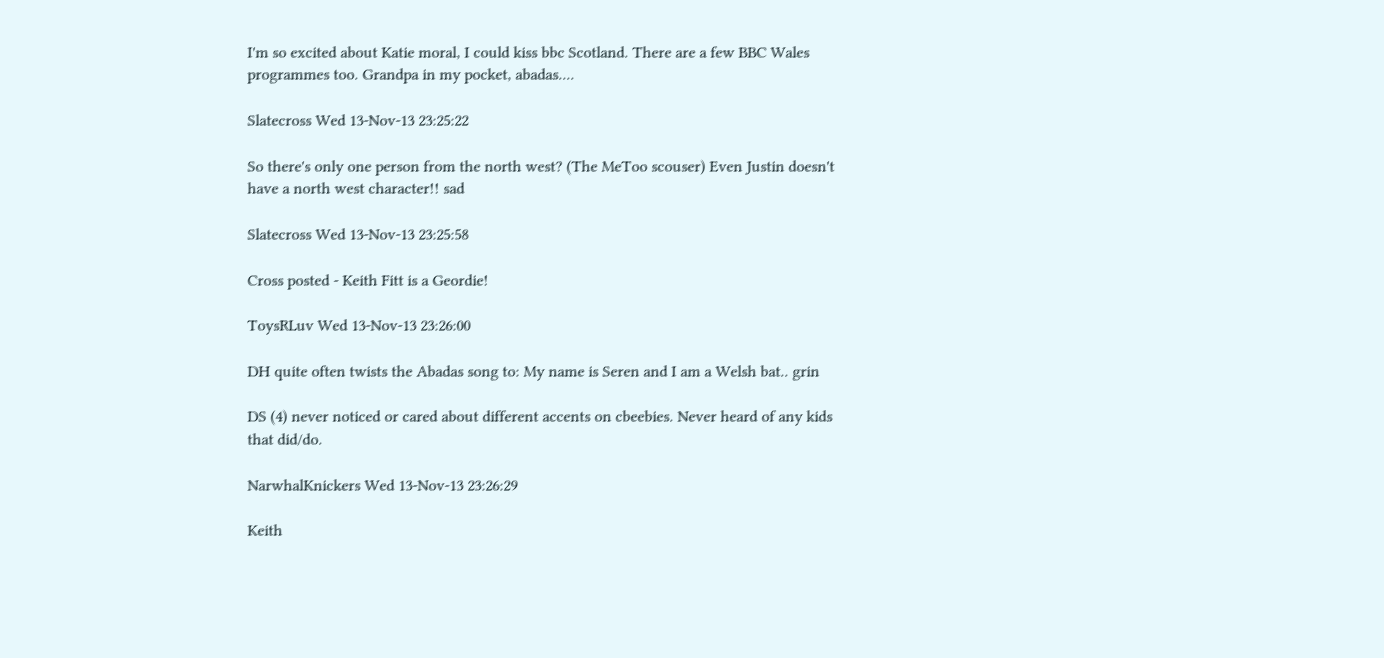I'm so excited about Katie moral, I could kiss bbc Scotland. There are a few BBC Wales programmes too. Grandpa in my pocket, abadas....

Slatecross Wed 13-Nov-13 23:25:22

So there's only one person from the north west? (The MeToo scouser) Even Justin doesn't have a north west character!! sad

Slatecross Wed 13-Nov-13 23:25:58

Cross posted - Keith Fitt is a Geordie!

ToysRLuv Wed 13-Nov-13 23:26:00

DH quite often twists the Abadas song to: My name is Seren and I am a Welsh bat.. grin

DS (4) never noticed or cared about different accents on cbeebies. Never heard of any kids that did/do.

NarwhalKnickers Wed 13-Nov-13 23:26:29

Keith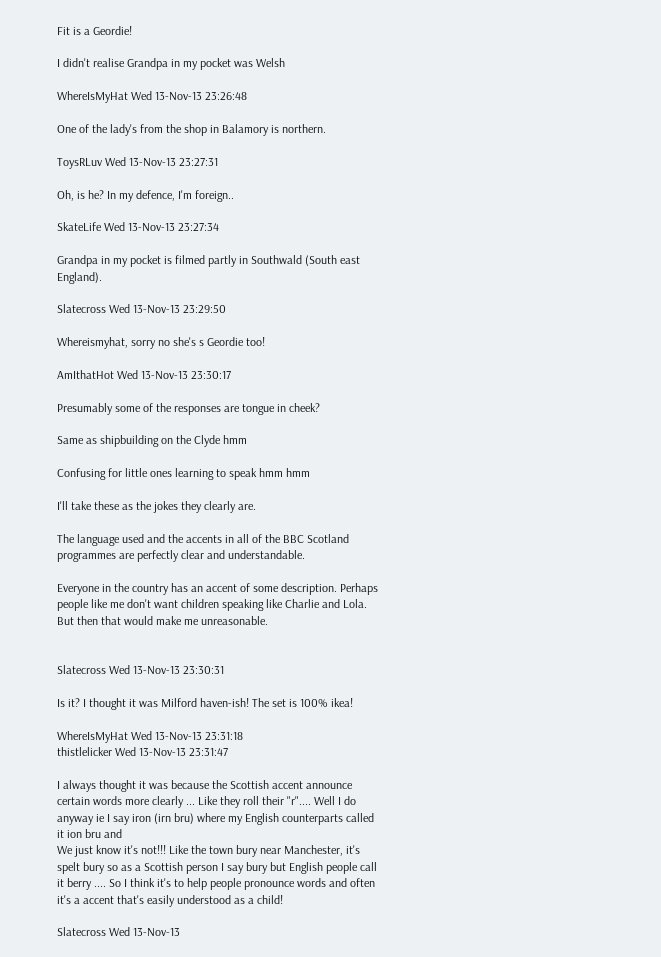Fit is a Geordie!

I didn't realise Grandpa in my pocket was Welsh

WhereIsMyHat Wed 13-Nov-13 23:26:48

One of the lady's from the shop in Balamory is northern.

ToysRLuv Wed 13-Nov-13 23:27:31

Oh, is he? In my defence, I'm foreign..

SkateLife Wed 13-Nov-13 23:27:34

Grandpa in my pocket is filmed partly in Southwald (South east England).

Slatecross Wed 13-Nov-13 23:29:50

Whereismyhat, sorry no she's s Geordie too!

AmIthatHot Wed 13-Nov-13 23:30:17

Presumably some of the responses are tongue in cheek?

Same as shipbuilding on the Clyde hmm

Confusing for little ones learning to speak hmm hmm

I'll take these as the jokes they clearly are.

The language used and the accents in all of the BBC Scotland programmes are perfectly clear and understandable.

Everyone in the country has an accent of some description. Perhaps people like me don't want children speaking like Charlie and Lola. But then that would make me unreasonable.


Slatecross Wed 13-Nov-13 23:30:31

Is it? I thought it was Milford haven-ish! The set is 100% ikea!

WhereIsMyHat Wed 13-Nov-13 23:31:18
thistlelicker Wed 13-Nov-13 23:31:47

I always thought it was because the Scottish accent announce certain words more clearly ... Like they roll their "r".... Well I do anyway ie I say iron (irn bru) where my English counterparts called it ion bru and
We just know it's not!!! Like the town bury near Manchester, it's spelt bury so as a Scottish person I say bury but English people call it berry .... So I think it's to help people pronounce words and often it's a accent that's easily understood as a child!

Slatecross Wed 13-Nov-13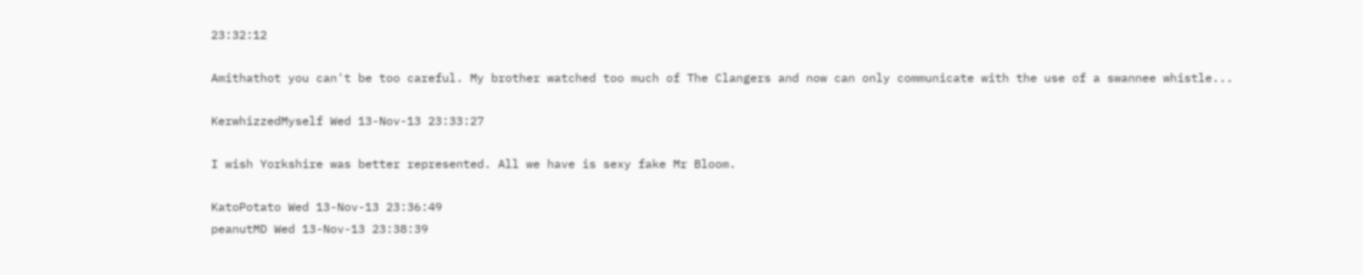23:32:12

Amithathot you can't be too careful. My brother watched too much of The Clangers and now can only communicate with the use of a swannee whistle...

KerwhizzedMyself Wed 13-Nov-13 23:33:27

I wish Yorkshire was better represented. All we have is sexy fake Mr Bloom.

KatoPotato Wed 13-Nov-13 23:36:49
peanutMD Wed 13-Nov-13 23:38:39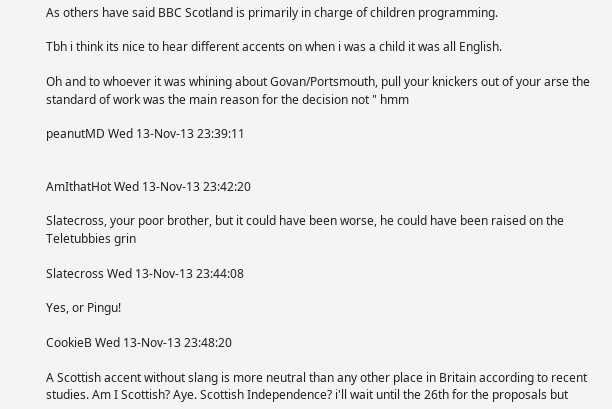As others have said BBC Scotland is primarily in charge of children programming.

Tbh i think its nice to hear different accents on when i was a child it was all English.

Oh and to whoever it was whining about Govan/Portsmouth, pull your knickers out of your arse the standard of work was the main reason for the decision not " hmm

peanutMD Wed 13-Nov-13 23:39:11


AmIthatHot Wed 13-Nov-13 23:42:20

Slatecross, your poor brother, but it could have been worse, he could have been raised on the Teletubbies grin

Slatecross Wed 13-Nov-13 23:44:08

Yes, or Pingu!

CookieB Wed 13-Nov-13 23:48:20

A Scottish accent without slang is more neutral than any other place in Britain according to recent studies. Am I Scottish? Aye. Scottish Independence? i'll wait until the 26th for the proposals but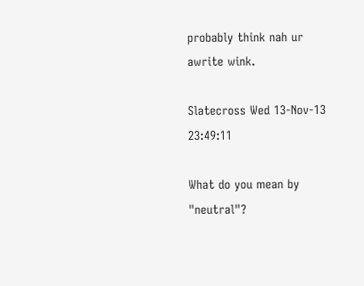probably think nah ur awrite wink.

Slatecross Wed 13-Nov-13 23:49:11

What do you mean by "neutral"?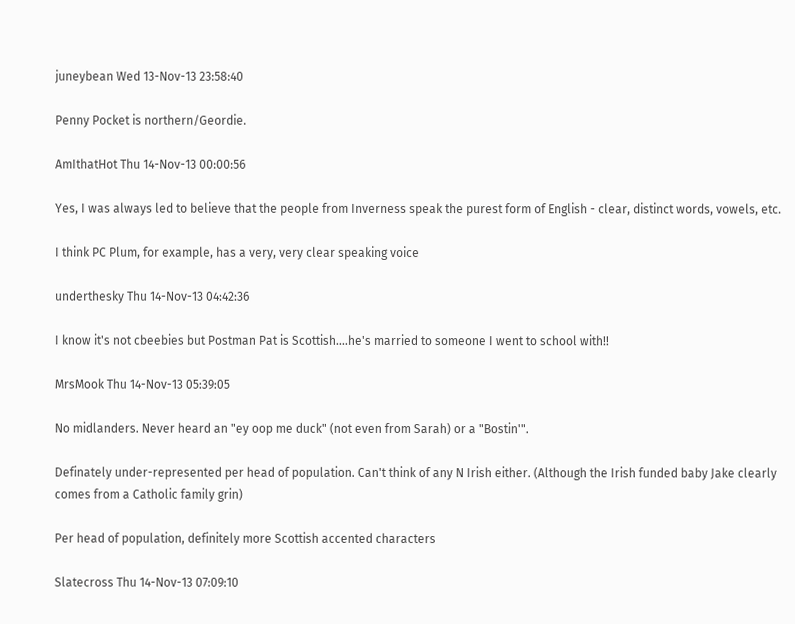juneybean Wed 13-Nov-13 23:58:40

Penny Pocket is northern/Geordie.

AmIthatHot Thu 14-Nov-13 00:00:56

Yes, I was always led to believe that the people from Inverness speak the purest form of English - clear, distinct words, vowels, etc.

I think PC Plum, for example, has a very, very clear speaking voice

underthesky Thu 14-Nov-13 04:42:36

I know it's not cbeebies but Postman Pat is Scottish....he's married to someone I went to school with!!

MrsMook Thu 14-Nov-13 05:39:05

No midlanders. Never heard an "ey oop me duck" (not even from Sarah) or a "Bostin'".

Definately under-represented per head of population. Can't think of any N Irish either. (Although the Irish funded baby Jake clearly comes from a Catholic family grin)

Per head of population, definitely more Scottish accented characters

Slatecross Thu 14-Nov-13 07:09:10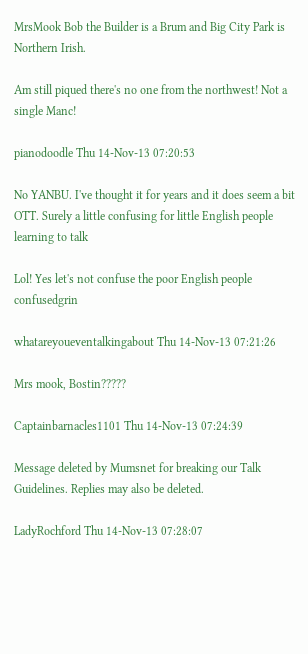MrsMook Bob the Builder is a Brum and Big City Park is Northern Irish.

Am still piqued there's no one from the northwest! Not a single Manc!

pianodoodle Thu 14-Nov-13 07:20:53

No YANBU. I've thought it for years and it does seem a bit OTT. Surely a little confusing for little English people learning to talk

Lol! Yes let's not confuse the poor English people confusedgrin

whatareyoueventalkingabout Thu 14-Nov-13 07:21:26

Mrs mook, Bostin?????

Captainbarnacles1101 Thu 14-Nov-13 07:24:39

Message deleted by Mumsnet for breaking our Talk Guidelines. Replies may also be deleted.

LadyRochford Thu 14-Nov-13 07:28:07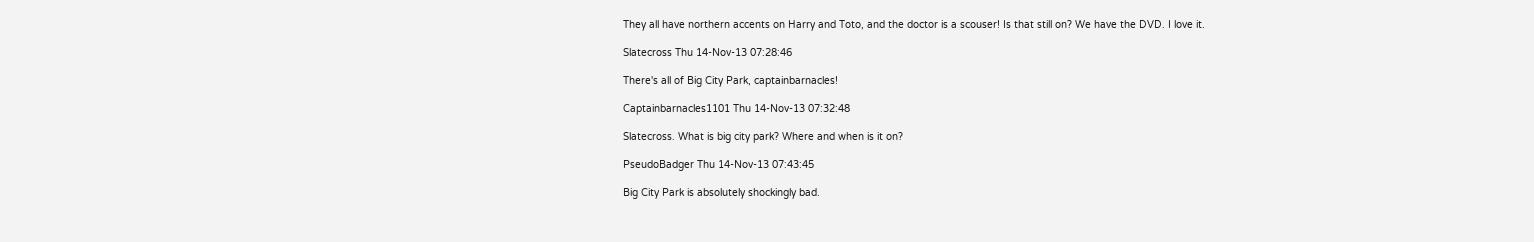They all have northern accents on Harry and Toto, and the doctor is a scouser! Is that still on? We have the DVD. I love it.

Slatecross Thu 14-Nov-13 07:28:46

There's all of Big City Park, captainbarnacles!

Captainbarnacles1101 Thu 14-Nov-13 07:32:48

Slatecross. What is big city park? Where and when is it on?

PseudoBadger Thu 14-Nov-13 07:43:45

Big City Park is absolutely shockingly bad.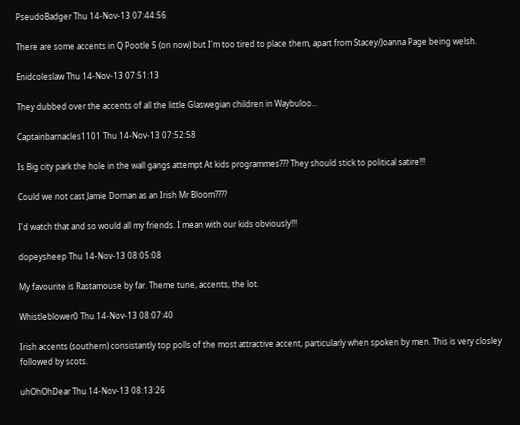PseudoBadger Thu 14-Nov-13 07:44:56

There are some accents in Q Pootle 5 (on now) but I'm too tired to place them, apart from Stacey/Joanna Page being welsh.

Enidcoleslaw Thu 14-Nov-13 07:51:13

They dubbed over the accents of all the little Glaswegian children in Waybuloo...

Captainbarnacles1101 Thu 14-Nov-13 07:52:58

Is Big city park the hole in the wall gangs attempt At kids programmes??? They should stick to political satire!!!

Could we not cast Jamie Dornan as an Irish Mr Bloom????

I'd watch that and so would all my friends. I mean with our kids obviously!!!

dopeysheep Thu 14-Nov-13 08:05:08

My favourite is Rastamouse by far. Theme tune, accents, the lot.

Whistleblower0 Thu 14-Nov-13 08:07:40

Irish accents (southern) consistantly top polls of the most attractive accent, particularly when spoken by men. This is very closley followed by scots.

uhOhOhDear Thu 14-Nov-13 08:13:26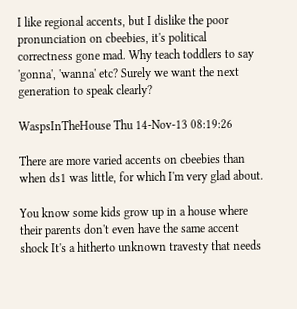I like regional accents, but I dislike the poor pronunciation on cbeebies, it's political correctness gone mad. Why teach toddlers to say 'gonna', 'wanna' etc? Surely we want the next generation to speak clearly?

WaspsInTheHouse Thu 14-Nov-13 08:19:26

There are more varied accents on cbeebies than when ds1 was little, for which I'm very glad about.

You know some kids grow up in a house where their parents don't even have the same accent shock It's a hitherto unknown travesty that needs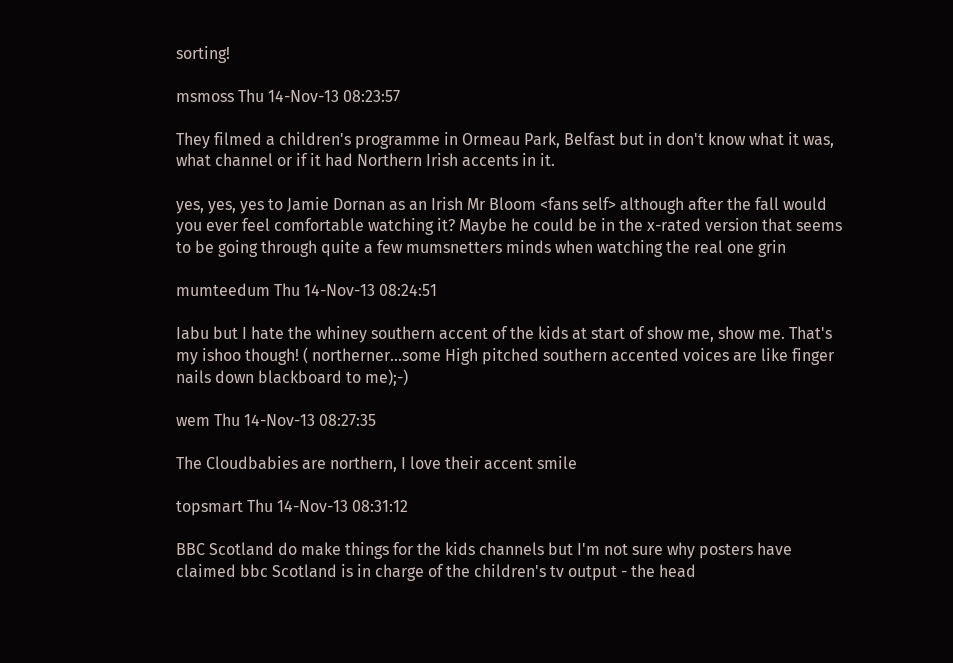sorting!

msmoss Thu 14-Nov-13 08:23:57

They filmed a children's programme in Ormeau Park, Belfast but in don't know what it was, what channel or if it had Northern Irish accents in it.

yes, yes, yes to Jamie Dornan as an Irish Mr Bloom <fans self> although after the fall would you ever feel comfortable watching it? Maybe he could be in the x-rated version that seems to be going through quite a few mumsnetters minds when watching the real one grin

mumteedum Thu 14-Nov-13 08:24:51

Iabu but I hate the whiney southern accent of the kids at start of show me, show me. That's my ishoo though! ( northerner...some High pitched southern accented voices are like finger nails down blackboard to me);-)

wem Thu 14-Nov-13 08:27:35

The Cloudbabies are northern, I love their accent smile

topsmart Thu 14-Nov-13 08:31:12

BBC Scotland do make things for the kids channels but I'm not sure why posters have claimed bbc Scotland is in charge of the children's tv output - the head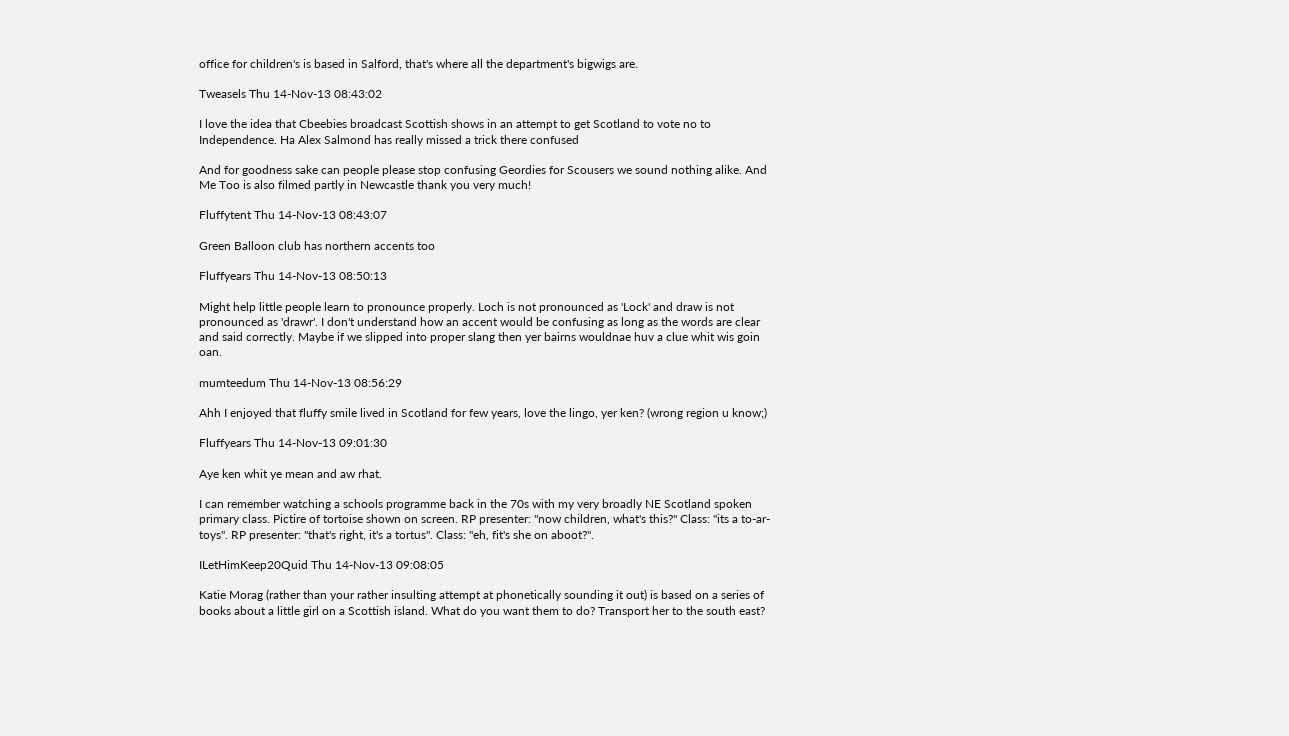office for children's is based in Salford, that's where all the department's bigwigs are.

Tweasels Thu 14-Nov-13 08:43:02

I love the idea that Cbeebies broadcast Scottish shows in an attempt to get Scotland to vote no to Independence. Ha Alex Salmond has really missed a trick there confused

And for goodness sake can people please stop confusing Geordies for Scousers we sound nothing alike. And Me Too is also filmed partly in Newcastle thank you very much!

Fluffytent Thu 14-Nov-13 08:43:07

Green Balloon club has northern accents too

Fluffyears Thu 14-Nov-13 08:50:13

Might help little people learn to pronounce properly. Loch is not pronounced as 'Lock' and draw is not pronounced as 'drawr'. I don't understand how an accent would be confusing as long as the words are clear and said correctly. Maybe if we slipped into proper slang then yer bairns wouldnae huv a clue whit wis goin oan.

mumteedum Thu 14-Nov-13 08:56:29

Ahh I enjoyed that fluffy smile lived in Scotland for few years, love the lingo, yer ken? (wrong region u know;)

Fluffyears Thu 14-Nov-13 09:01:30

Aye ken whit ye mean and aw rhat.

I can remember watching a schools programme back in the 70s with my very broadly NE Scotland spoken primary class. Pictire of tortoise shown on screen. RP presenter: "now children, what's this?" Class: "its a to-ar-toys". RP presenter: "that's right, it's a tortus". Class: "eh, fit's she on aboot?".

ILetHimKeep20Quid Thu 14-Nov-13 09:08:05

Katie Morag (rather than your rather insulting attempt at phonetically sounding it out) is based on a series of books about a little girl on a Scottish island. What do you want them to do? Transport her to the south east?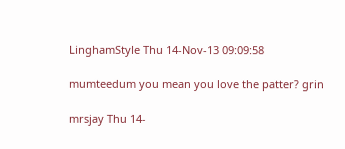LinghamStyle Thu 14-Nov-13 09:09:58

mumteedum you mean you love the patter? grin

mrsjay Thu 14-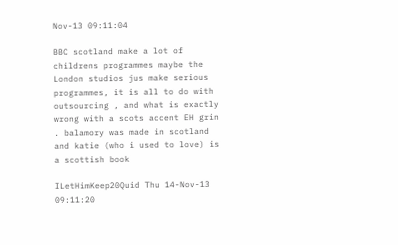Nov-13 09:11:04

BBC scotland make a lot of childrens programmes maybe the London studios jus make serious programmes, it is all to do with outsourcing , and what is exactly wrong with a scots accent EH grin . balamory was made in scotland and katie (who i used to love) is a scottish book

ILetHimKeep20Quid Thu 14-Nov-13 09:11:20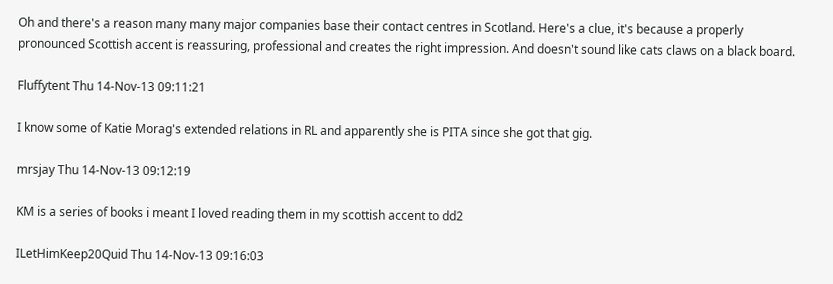Oh and there's a reason many many major companies base their contact centres in Scotland. Here's a clue, it's because a properly pronounced Scottish accent is reassuring, professional and creates the right impression. And doesn't sound like cats claws on a black board.

Fluffytent Thu 14-Nov-13 09:11:21

I know some of Katie Morag's extended relations in RL and apparently she is PITA since she got that gig.

mrsjay Thu 14-Nov-13 09:12:19

KM is a series of books i meant I loved reading them in my scottish accent to dd2

ILetHimKeep20Quid Thu 14-Nov-13 09:16:03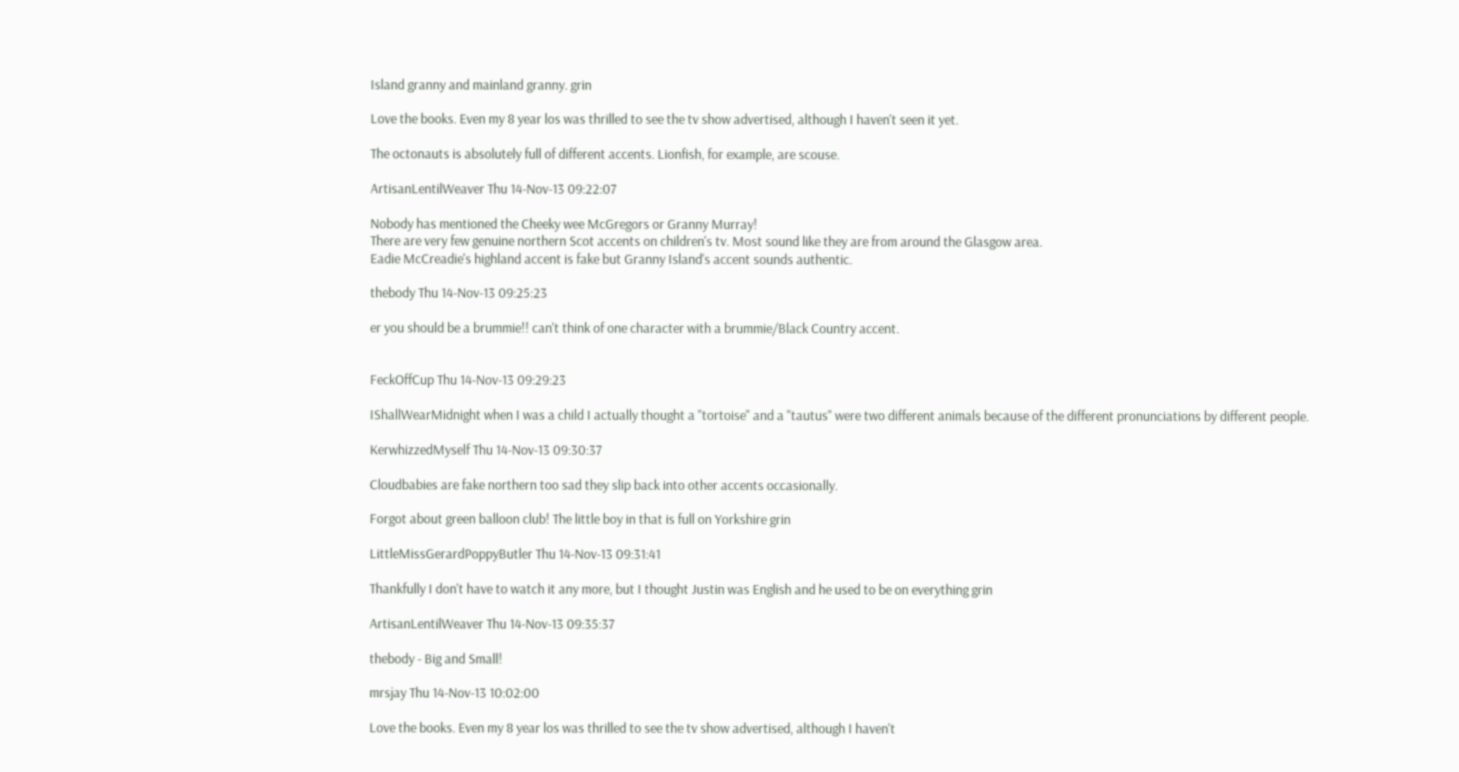Island granny and mainland granny. grin

Love the books. Even my 8 year los was thrilled to see the tv show advertised, although I haven't seen it yet.

The octonauts is absolutely full of different accents. Lionfish, for example, are scouse.

ArtisanLentilWeaver Thu 14-Nov-13 09:22:07

Nobody has mentioned the Cheeky wee McGregors or Granny Murray!
There are very few genuine northern Scot accents on children's tv. Most sound like they are from around the Glasgow area.
Eadie McCreadie's highland accent is fake but Granny Island's accent sounds authentic.

thebody Thu 14-Nov-13 09:25:23

er you should be a brummie!! can't think of one character with a brummie/Black Country accent.


FeckOffCup Thu 14-Nov-13 09:29:23

IShallWearMidnight when I was a child I actually thought a "tortoise" and a "tautus" were two different animals because of the different pronunciations by different people.

KerwhizzedMyself Thu 14-Nov-13 09:30:37

Cloudbabies are fake northern too sad they slip back into other accents occasionally.

Forgot about green balloon club! The little boy in that is full on Yorkshire grin

LittleMissGerardPoppyButler Thu 14-Nov-13 09:31:41

Thankfully I don't have to watch it any more, but I thought Justin was English and he used to be on everything grin

ArtisanLentilWeaver Thu 14-Nov-13 09:35:37

thebody - Big and Small!

mrsjay Thu 14-Nov-13 10:02:00

Love the books. Even my 8 year los was thrilled to see the tv show advertised, although I haven't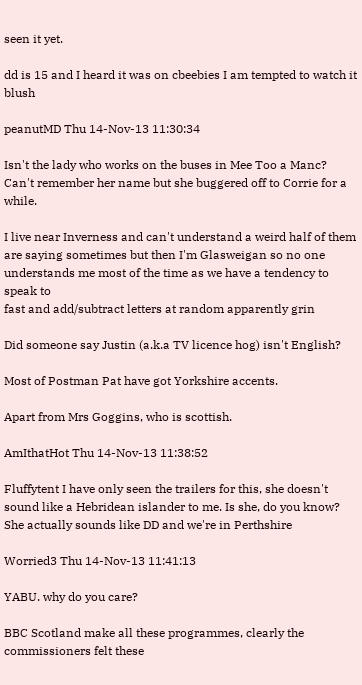seen it yet.

dd is 15 and I heard it was on cbeebies I am tempted to watch it blush

peanutMD Thu 14-Nov-13 11:30:34

Isn't the lady who works on the buses in Mee Too a Manc? Can't remember her name but she buggered off to Corrie for a while.

I live near Inverness and can't understand a weird half of them are saying sometimes but then I'm Glasweigan so no one understands me most of the time as we have a tendency to speak to
fast and add/subtract letters at random apparently grin

Did someone say Justin (a.k.a TV licence hog) isn't English?

Most of Postman Pat have got Yorkshire accents.

Apart from Mrs Goggins, who is scottish.

AmIthatHot Thu 14-Nov-13 11:38:52

Fluffytent I have only seen the trailers for this, she doesn't sound like a Hebridean islander to me. Is she, do you know? She actually sounds like DD and we're in Perthshire

Worried3 Thu 14-Nov-13 11:41:13

YABU. why do you care?

BBC Scotland make all these programmes, clearly the commissioners felt these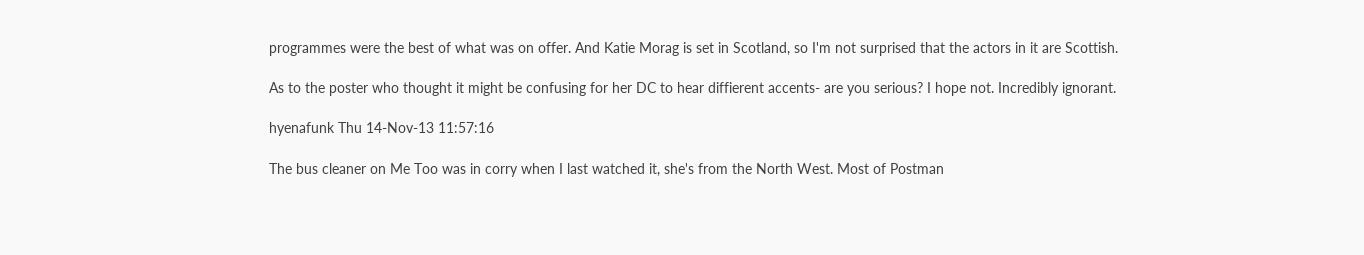programmes were the best of what was on offer. And Katie Morag is set in Scotland, so I'm not surprised that the actors in it are Scottish.

As to the poster who thought it might be confusing for her DC to hear diffierent accents- are you serious? I hope not. Incredibly ignorant.

hyenafunk Thu 14-Nov-13 11:57:16

The bus cleaner on Me Too was in corry when I last watched it, she's from the North West. Most of Postman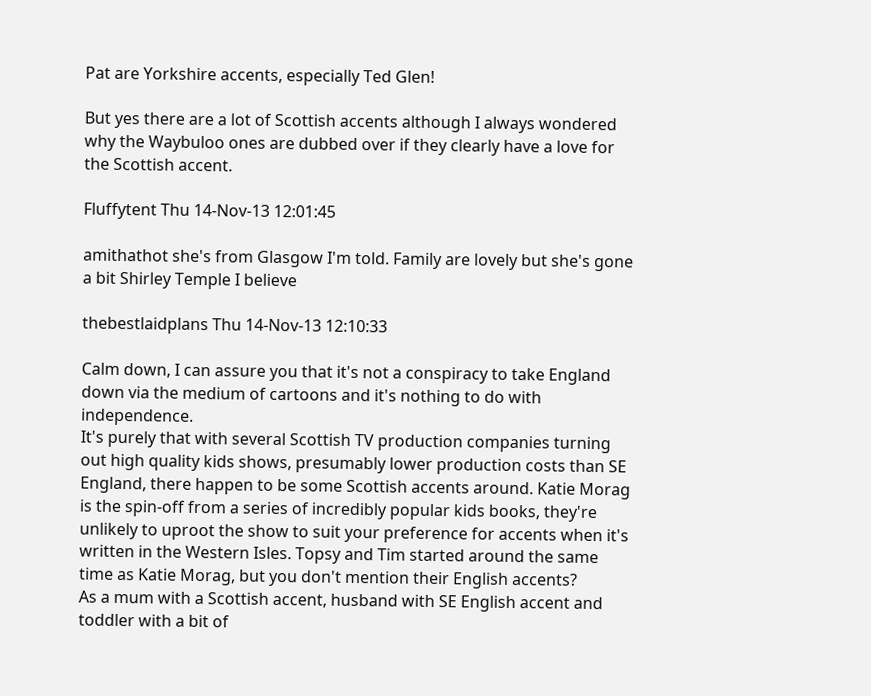Pat are Yorkshire accents, especially Ted Glen!

But yes there are a lot of Scottish accents although I always wondered why the Waybuloo ones are dubbed over if they clearly have a love for the Scottish accent.

Fluffytent Thu 14-Nov-13 12:01:45

amithathot she's from Glasgow I'm told. Family are lovely but she's gone a bit Shirley Temple I believe

thebestlaidplans Thu 14-Nov-13 12:10:33

Calm down, I can assure you that it's not a conspiracy to take England down via the medium of cartoons and it's nothing to do with independence.
It's purely that with several Scottish TV production companies turning out high quality kids shows, presumably lower production costs than SE England, there happen to be some Scottish accents around. Katie Morag is the spin-off from a series of incredibly popular kids books, they're unlikely to uproot the show to suit your preference for accents when it's written in the Western Isles. Topsy and Tim started around the same time as Katie Morag, but you don't mention their English accents?
As a mum with a Scottish accent, husband with SE English accent and toddler with a bit of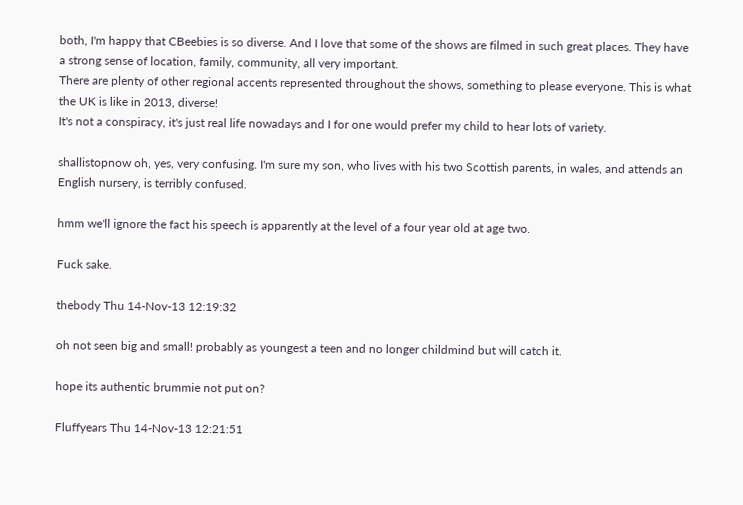both, I'm happy that CBeebies is so diverse. And I love that some of the shows are filmed in such great places. They have a strong sense of location, family, community, all very important.
There are plenty of other regional accents represented throughout the shows, something to please everyone. This is what the UK is like in 2013, diverse!
It's not a conspiracy, it's just real life nowadays and I for one would prefer my child to hear lots of variety.

shallistopnow oh, yes, very confusing. I'm sure my son, who lives with his two Scottish parents, in wales, and attends an English nursery, is terribly confused.

hmm we'll ignore the fact his speech is apparently at the level of a four year old at age two.

Fuck sake.

thebody Thu 14-Nov-13 12:19:32

oh not seen big and small! probably as youngest a teen and no longer childmind but will catch it.

hope its authentic brummie not put on?

Fluffyears Thu 14-Nov-13 12:21:51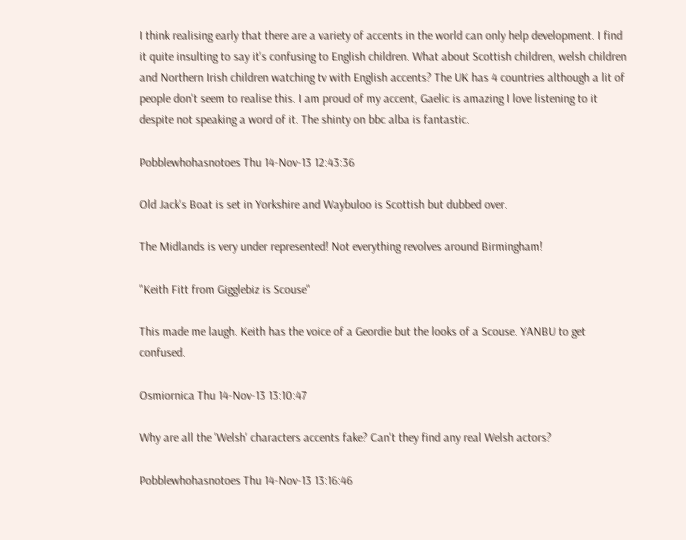I think realising early that there are a variety of accents in the world can only help development. I find it quite insulting to say it's confusing to English children. What about Scottish children, welsh children and Northern Irish children watching tv with English accents? The UK has 4 countries although a lit of people don't seem to realise this. I am proud of my accent, Gaelic is amazing I love listening to it despite not speaking a word of it. The shinty on bbc alba is fantastic.

Pobblewhohasnotoes Thu 14-Nov-13 12:43:36

Old Jack's Boat is set in Yorkshire and Waybuloo is Scottish but dubbed over.

The Midlands is very under represented! Not everything revolves around Birmingham!

"Keith Fitt from Gigglebiz is Scouse"

This made me laugh. Keith has the voice of a Geordie but the looks of a Scouse. YANBU to get confused.

Osmiornica Thu 14-Nov-13 13:10:47

Why are all the 'Welsh' characters accents fake? Can't they find any real Welsh actors?

Pobblewhohasnotoes Thu 14-Nov-13 13:16:46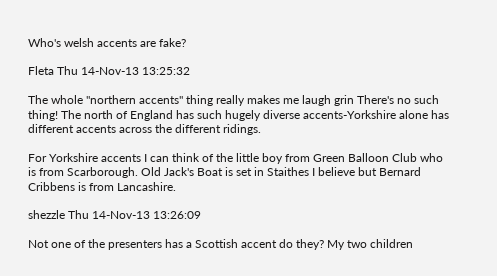Who's welsh accents are fake?

Fleta Thu 14-Nov-13 13:25:32

The whole "northern accents" thing really makes me laugh grin There's no such thing! The north of England has such hugely diverse accents-Yorkshire alone has different accents across the different ridings.

For Yorkshire accents I can think of the little boy from Green Balloon Club who is from Scarborough. Old Jack's Boat is set in Staithes I believe but Bernard Cribbens is from Lancashire.

shezzle Thu 14-Nov-13 13:26:09

Not one of the presenters has a Scottish accent do they? My two children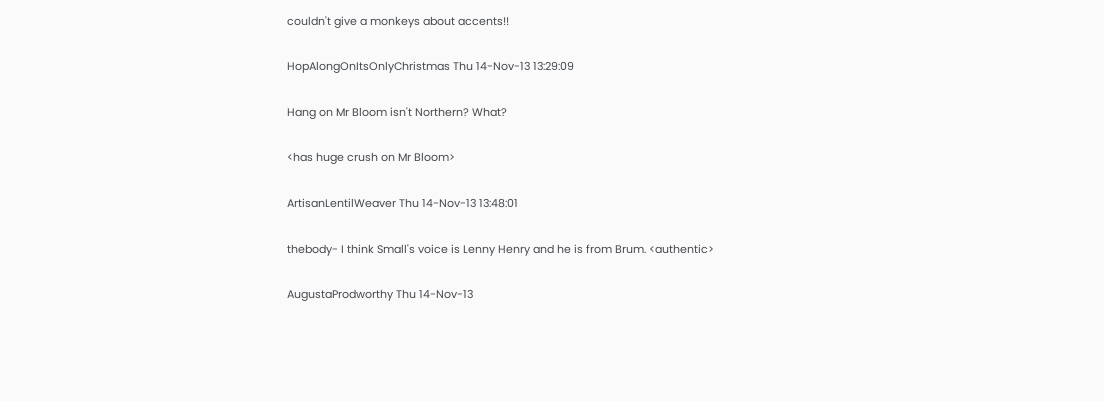couldn't give a monkeys about accents!!

HopAlongOnItsOnlyChristmas Thu 14-Nov-13 13:29:09

Hang on Mr Bloom isn't Northern? What?

<has huge crush on Mr Bloom>

ArtisanLentilWeaver Thu 14-Nov-13 13:48:01

thebody- I think Small's voice is Lenny Henry and he is from Brum. <authentic>

AugustaProdworthy Thu 14-Nov-13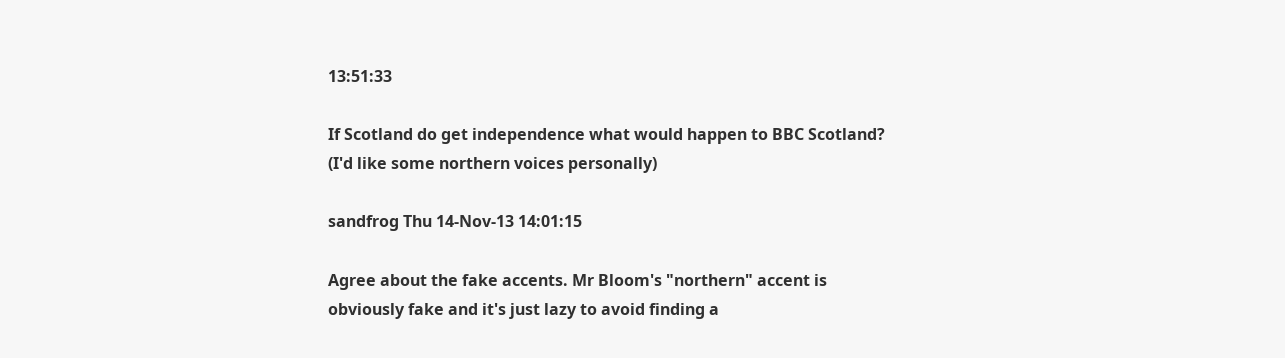13:51:33

If Scotland do get independence what would happen to BBC Scotland?
(I'd like some northern voices personally)

sandfrog Thu 14-Nov-13 14:01:15

Agree about the fake accents. Mr Bloom's "northern" accent is obviously fake and it's just lazy to avoid finding a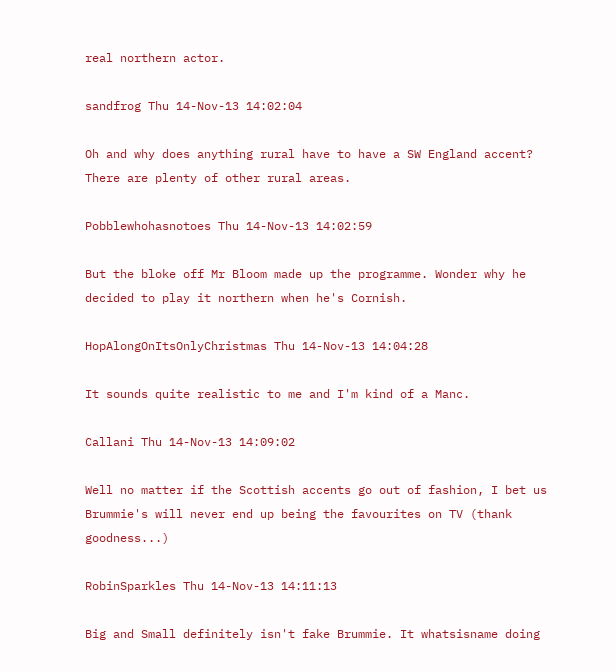real northern actor.

sandfrog Thu 14-Nov-13 14:02:04

Oh and why does anything rural have to have a SW England accent? There are plenty of other rural areas.

Pobblewhohasnotoes Thu 14-Nov-13 14:02:59

But the bloke off Mr Bloom made up the programme. Wonder why he decided to play it northern when he's Cornish.

HopAlongOnItsOnlyChristmas Thu 14-Nov-13 14:04:28

It sounds quite realistic to me and I'm kind of a Manc.

Callani Thu 14-Nov-13 14:09:02

Well no matter if the Scottish accents go out of fashion, I bet us Brummie's will never end up being the favourites on TV (thank goodness...)

RobinSparkles Thu 14-Nov-13 14:11:13

Big and Small definitely isn't fake Brummie. It whatsisname doing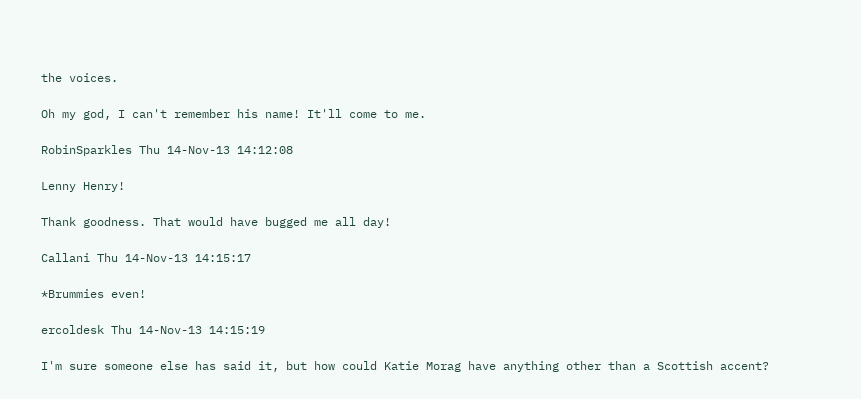the voices.

Oh my god, I can't remember his name! It'll come to me.

RobinSparkles Thu 14-Nov-13 14:12:08

Lenny Henry!

Thank goodness. That would have bugged me all day!

Callani Thu 14-Nov-13 14:15:17

*Brummies even!

ercoldesk Thu 14-Nov-13 14:15:19

I'm sure someone else has said it, but how could Katie Morag have anything other than a Scottish accent?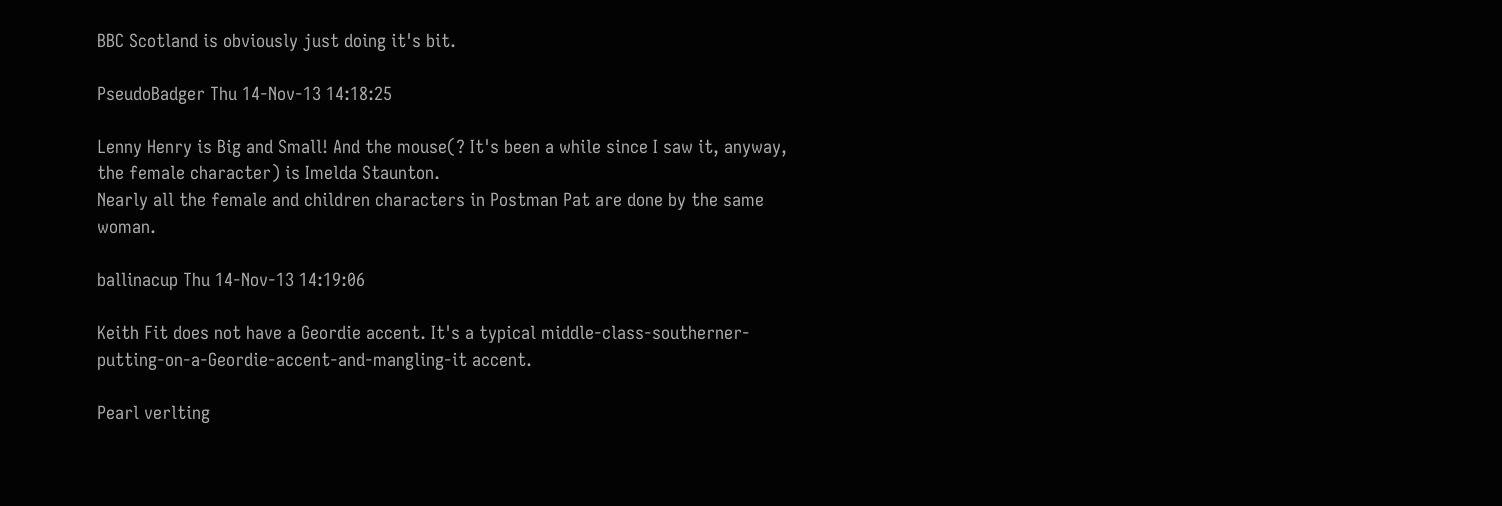BBC Scotland is obviously just doing it's bit.

PseudoBadger Thu 14-Nov-13 14:18:25

Lenny Henry is Big and Small! And the mouse(? It's been a while since I saw it, anyway, the female character) is Imelda Staunton.
Nearly all the female and children characters in Postman Pat are done by the same woman.

ballinacup Thu 14-Nov-13 14:19:06

Keith Fit does not have a Geordie accent. It's a typical middle-class-southerner-putting-on-a-Geordie-accent-and-mangling-it accent.

Pearl verlting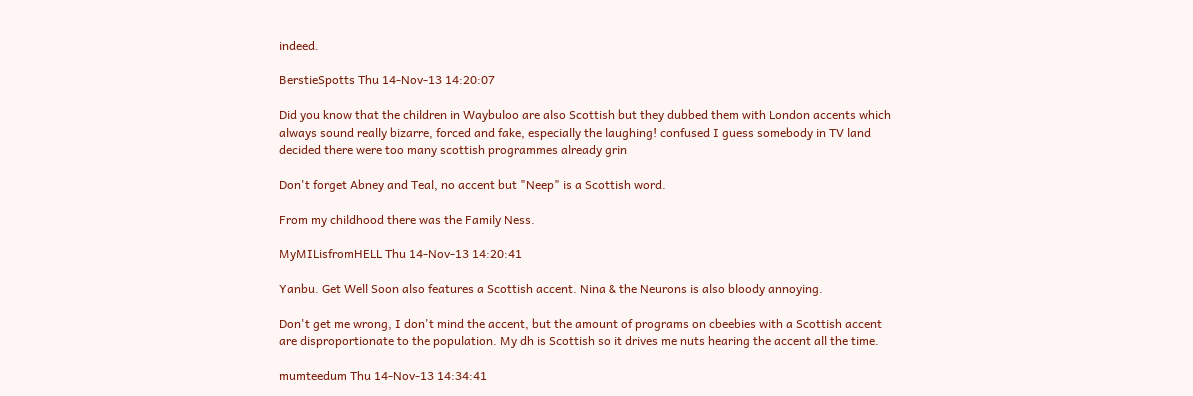indeed.

BerstieSpotts Thu 14-Nov-13 14:20:07

Did you know that the children in Waybuloo are also Scottish but they dubbed them with London accents which always sound really bizarre, forced and fake, especially the laughing! confused I guess somebody in TV land decided there were too many scottish programmes already grin

Don't forget Abney and Teal, no accent but "Neep" is a Scottish word.

From my childhood there was the Family Ness.

MyMILisfromHELL Thu 14-Nov-13 14:20:41

Yanbu. Get Well Soon also features a Scottish accent. Nina & the Neurons is also bloody annoying.

Don't get me wrong, I don't mind the accent, but the amount of programs on cbeebies with a Scottish accent are disproportionate to the population. My dh is Scottish so it drives me nuts hearing the accent all the time.

mumteedum Thu 14-Nov-13 14:34:41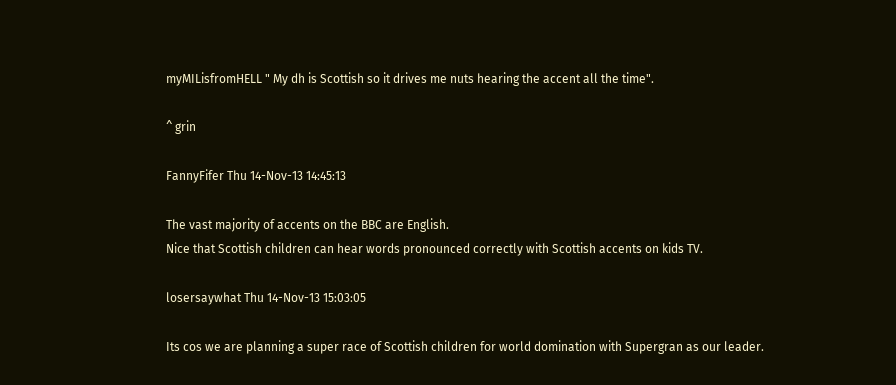myMILisfromHELL " My dh is Scottish so it drives me nuts hearing the accent all the time".

^ grin

FannyFifer Thu 14-Nov-13 14:45:13

The vast majority of accents on the BBC are English.
Nice that Scottish children can hear words pronounced correctly with Scottish accents on kids TV.

losersaywhat Thu 14-Nov-13 15:03:05

Its cos we are planning a super race of Scottish children for world domination with Supergran as our leader.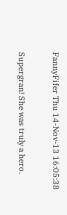FannyFifer Thu 14-Nov-13 16:05:38

Supergran! She was truly a hero.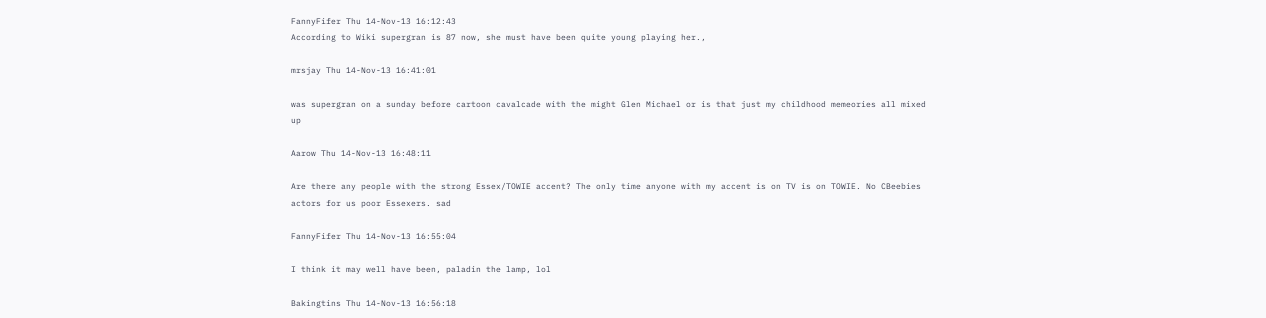FannyFifer Thu 14-Nov-13 16:12:43
According to Wiki supergran is 87 now, she must have been quite young playing her.,

mrsjay Thu 14-Nov-13 16:41:01

was supergran on a sunday before cartoon cavalcade with the might Glen Michael or is that just my childhood memeories all mixed up

Aarow Thu 14-Nov-13 16:48:11

Are there any people with the strong Essex/TOWIE accent? The only time anyone with my accent is on TV is on TOWIE. No CBeebies actors for us poor Essexers. sad

FannyFifer Thu 14-Nov-13 16:55:04

I think it may well have been, paladin the lamp, lol

Bakingtins Thu 14-Nov-13 16:56:18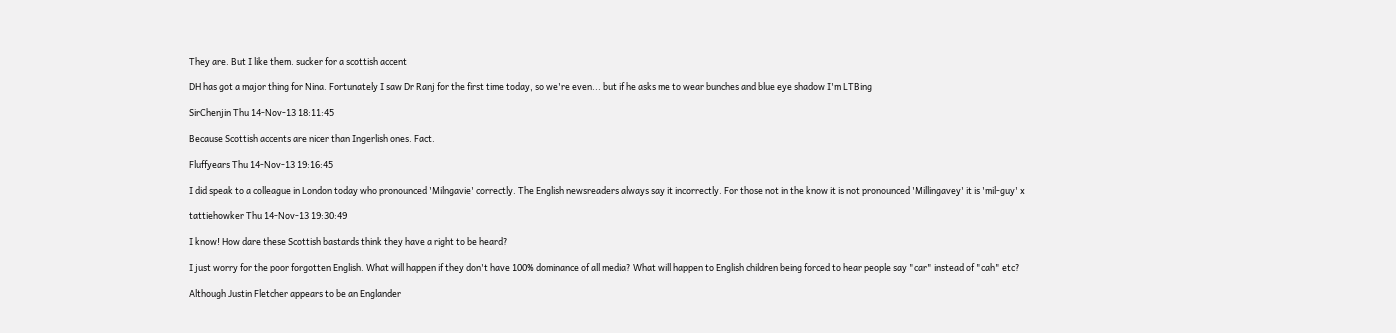They are. But I like them. sucker for a scottish accent

DH has got a major thing for Nina. Fortunately I saw Dr Ranj for the first time today, so we're even... but if he asks me to wear bunches and blue eye shadow I'm LTBing

SirChenjin Thu 14-Nov-13 18:11:45

Because Scottish accents are nicer than Ingerlish ones. Fact.

Fluffyears Thu 14-Nov-13 19:16:45

I did speak to a colleague in London today who pronounced 'Milngavie' correctly. The English newsreaders always say it incorrectly. For those not in the know it is not pronounced 'Millingavey' it is 'mil-guy' x

tattiehowker Thu 14-Nov-13 19:30:49

I know! How dare these Scottish bastards think they have a right to be heard?

I just worry for the poor forgotten English. What will happen if they don't have 100% dominance of all media? What will happen to English children being forced to hear people say "car" instead of "cah" etc?

Although Justin Fletcher appears to be an Englander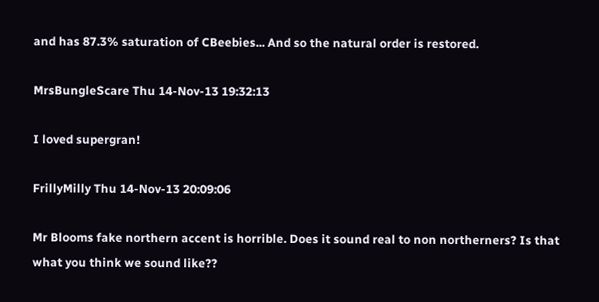and has 87.3% saturation of CBeebies... And so the natural order is restored.

MrsBungleScare Thu 14-Nov-13 19:32:13

I loved supergran!

FrillyMilly Thu 14-Nov-13 20:09:06

Mr Blooms fake northern accent is horrible. Does it sound real to non northerners? Is that what you think we sound like??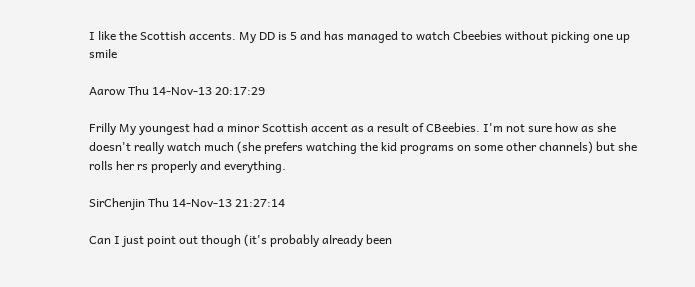I like the Scottish accents. My DD is 5 and has managed to watch Cbeebies without picking one up smile

Aarow Thu 14-Nov-13 20:17:29

Frilly My youngest had a minor Scottish accent as a result of CBeebies. I'm not sure how as she doesn't really watch much (she prefers watching the kid programs on some other channels) but she rolls her rs properly and everything.

SirChenjin Thu 14-Nov-13 21:27:14

Can I just point out though (it's probably already been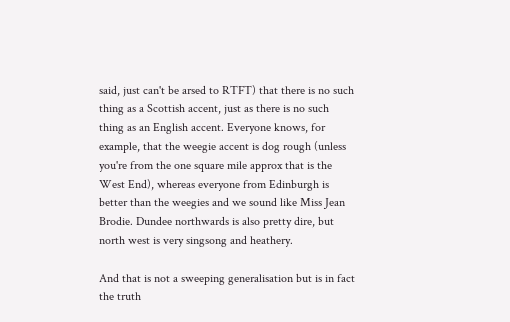said, just can't be arsed to RTFT) that there is no such thing as a Scottish accent, just as there is no such thing as an English accent. Everyone knows, for example, that the weegie accent is dog rough (unless you're from the one square mile approx that is the West End), whereas everyone from Edinburgh is better than the weegies and we sound like Miss Jean Brodie. Dundee northwards is also pretty dire, but north west is very singsong and heathery.

And that is not a sweeping generalisation but is in fact the truth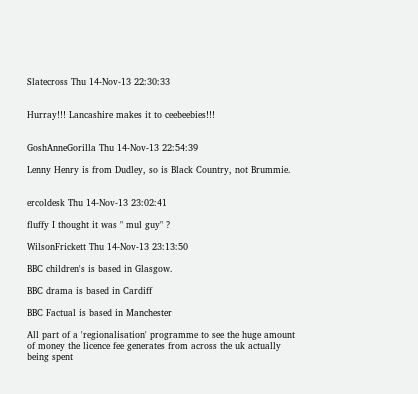Slatecross Thu 14-Nov-13 22:30:33


Hurray!!! Lancashire makes it to ceebeebies!!!


GoshAnneGorilla Thu 14-Nov-13 22:54:39

Lenny Henry is from Dudley, so is Black Country, not Brummie.


ercoldesk Thu 14-Nov-13 23:02:41

fluffy I thought it was " mul guy" ?

WilsonFrickett Thu 14-Nov-13 23:13:50

BBC children's is based in Glasgow.

BBC drama is based in Cardiff

BBC Factual is based in Manchester

All part of a 'regionalisation' programme to see the huge amount of money the licence fee generates from across the uk actually being spent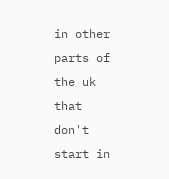in other parts of the uk that don't start in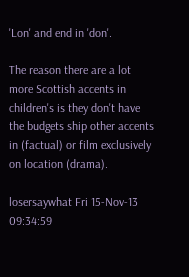'Lon' and end in 'don'.

The reason there are a lot more Scottish accents in children's is they don't have the budgets ship other accents in (factual) or film exclusively on location (drama).

losersaywhat Fri 15-Nov-13 09:34:59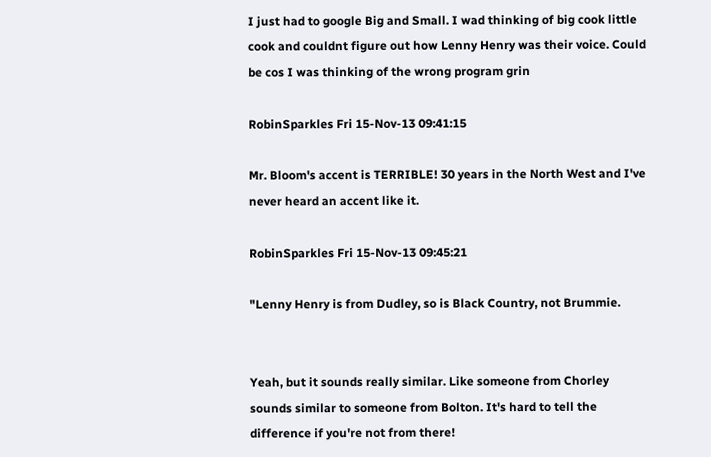I just had to google Big and Small. I wad thinking of big cook little cook and couldnt figure out how Lenny Henry was their voice. Could be cos I was thinking of the wrong program grin

RobinSparkles Fri 15-Nov-13 09:41:15

Mr. Bloom's accent is TERRIBLE! 30 years in the North West and I've never heard an accent like it.

RobinSparkles Fri 15-Nov-13 09:45:21

"Lenny Henry is from Dudley, so is Black Country, not Brummie.


Yeah, but it sounds really similar. Like someone from Chorley sounds similar to someone from Bolton. It's hard to tell the difference if you're not from there!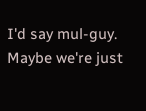I'd say mul-guy. Maybe we're just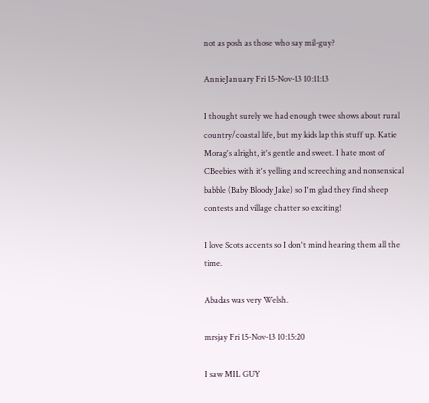not as posh as those who say mil-guy?

AnnieJanuary Fri 15-Nov-13 10:11:13

I thought surely we had enough twee shows about rural country/coastal life, but my kids lap this stuff up. Katie Morag's alright, it's gentle and sweet. I hate most of CBeebies with it's yelling and screeching and nonsensical babble (Baby Bloody Jake) so I'm glad they find sheep contests and village chatter so exciting!

I love Scots accents so I don't mind hearing them all the time.

Abadas was very Welsh.

mrsjay Fri 15-Nov-13 10:15:20

I saw MIL GUY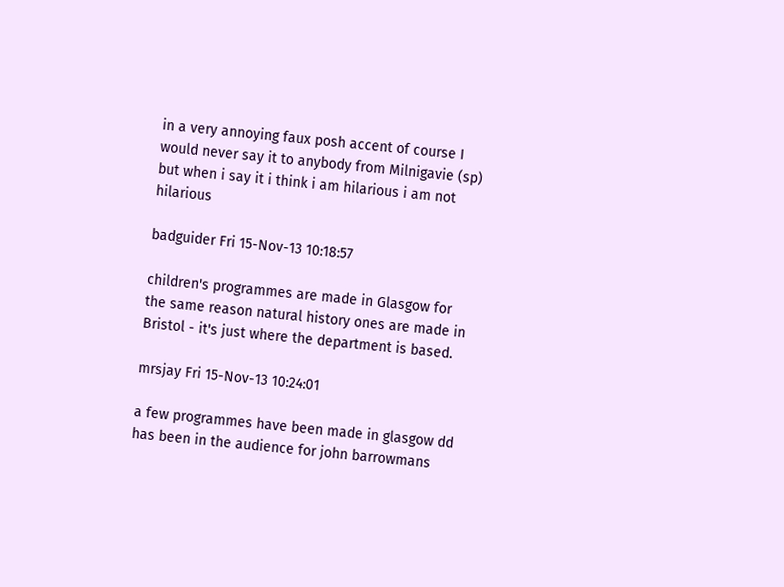in a very annoying faux posh accent of course I would never say it to anybody from Milnigavie (sp) but when i say it i think i am hilarious i am not hilarious

badguider Fri 15-Nov-13 10:18:57

children's programmes are made in Glasgow for the same reason natural history ones are made in Bristol - it's just where the department is based.

mrsjay Fri 15-Nov-13 10:24:01

a few programmes have been made in glasgow dd has been in the audience for john barrowmans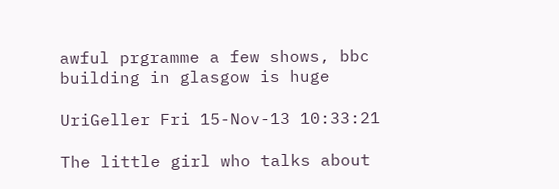awful prgramme a few shows, bbc building in glasgow is huge

UriGeller Fri 15-Nov-13 10:33:21

The little girl who talks about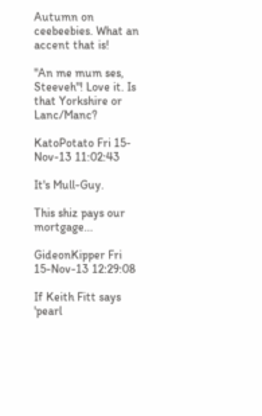Autumn on ceebeebies. What an accent that is!

"An me mum ses, Steeveh"! Love it. Is that Yorkshire or Lanc/Manc?

KatoPotato Fri 15-Nov-13 11:02:43

It's Mull-Guy.

This shiz pays our mortgage...

GideonKipper Fri 15-Nov-13 12:29:08

If Keith Fitt says 'pearl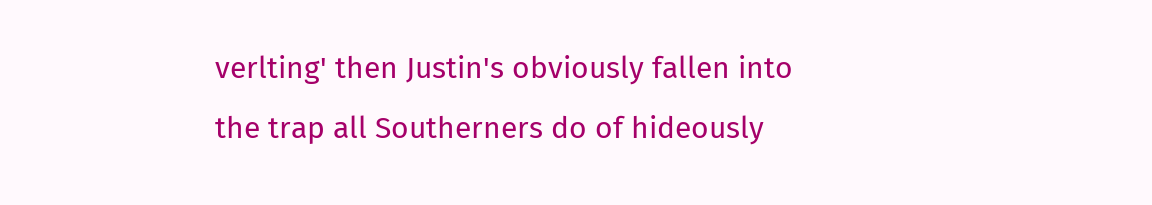verlting' then Justin's obviously fallen into the trap all Southerners do of hideously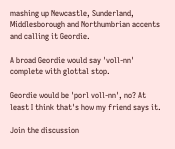mashing up Newcastle, Sunderland, Middlesborough and Northumbrian accents and calling it Geordie.

A broad Geordie would say 'voll-nn' complete with glottal stop.

Geordie would be 'porl voll-nn', no? At least I think that's how my friend says it.

Join the discussion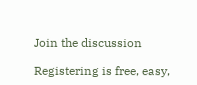Join the discussion

Registering is free, easy,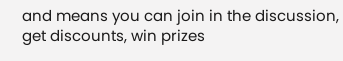and means you can join in the discussion, get discounts, win prizes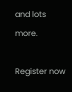and lots more.

Register now